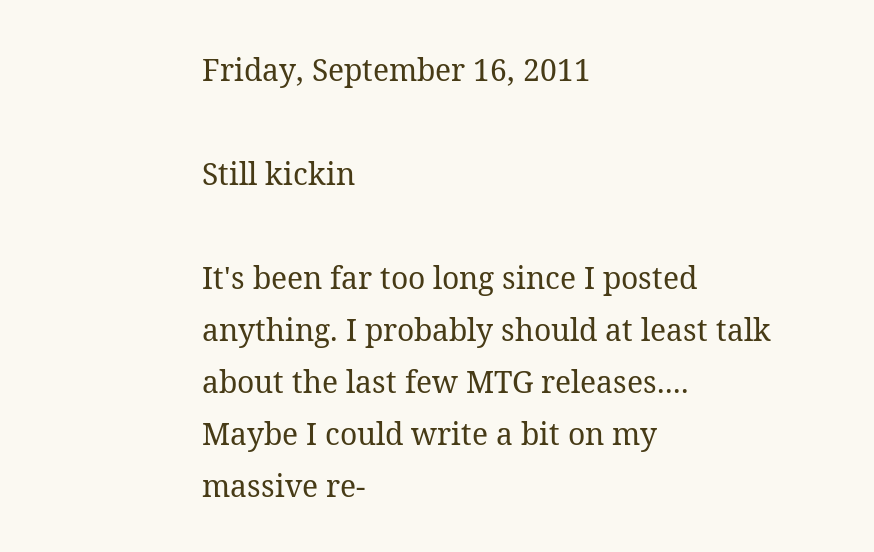Friday, September 16, 2011

Still kickin

It's been far too long since I posted anything. I probably should at least talk about the last few MTG releases.... Maybe I could write a bit on my massive re-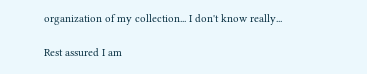organization of my collection... I don't know really...

Rest assured I am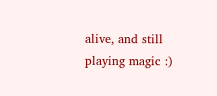alive, and still playing magic :)